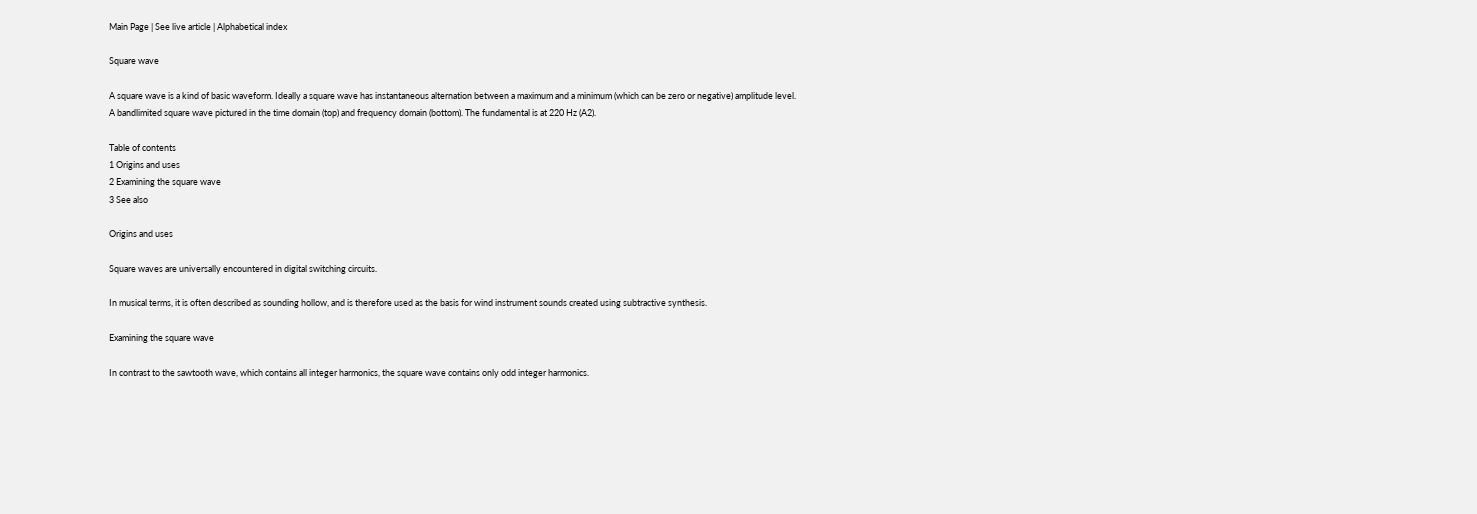Main Page | See live article | Alphabetical index

Square wave

A square wave is a kind of basic waveform. Ideally a square wave has instantaneous alternation between a maximum and a minimum (which can be zero or negative) amplitude level.
A bandlimited square wave pictured in the time domain (top) and frequency domain (bottom). The fundamental is at 220 Hz (A2).

Table of contents
1 Origins and uses
2 Examining the square wave
3 See also

Origins and uses

Square waves are universally encountered in digital switching circuits.

In musical terms, it is often described as sounding hollow, and is therefore used as the basis for wind instrument sounds created using subtractive synthesis.

Examining the square wave

In contrast to the sawtooth wave, which contains all integer harmonics, the square wave contains only odd integer harmonics.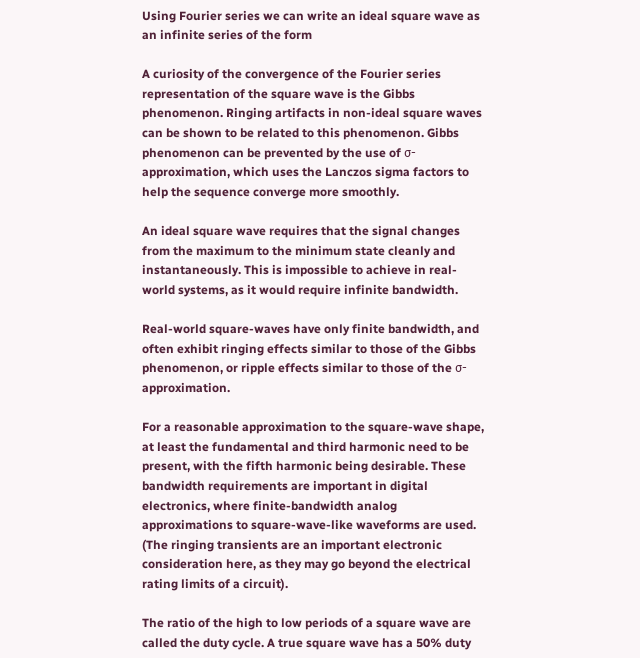Using Fourier series we can write an ideal square wave as an infinite series of the form

A curiosity of the convergence of the Fourier series representation of the square wave is the Gibbs phenomenon. Ringing artifacts in non-ideal square waves can be shown to be related to this phenomenon. Gibbs phenomenon can be prevented by the use of σ-approximation, which uses the Lanczos sigma factors to help the sequence converge more smoothly.

An ideal square wave requires that the signal changes from the maximum to the minimum state cleanly and instantaneously. This is impossible to achieve in real-world systems, as it would require infinite bandwidth.

Real-world square-waves have only finite bandwidth, and often exhibit ringing effects similar to those of the Gibbs phenomenon, or ripple effects similar to those of the σ-approximation.

For a reasonable approximation to the square-wave shape, at least the fundamental and third harmonic need to be present, with the fifth harmonic being desirable. These bandwidth requirements are important in digital electronics, where finite-bandwidth analog approximations to square-wave-like waveforms are used. (The ringing transients are an important electronic consideration here, as they may go beyond the electrical rating limits of a circuit).

The ratio of the high to low periods of a square wave are called the duty cycle. A true square wave has a 50% duty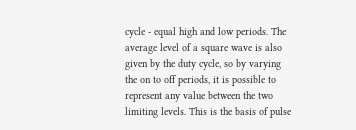cycle - equal high and low periods. The average level of a square wave is also given by the duty cycle, so by varying the on to off periods, it is possible to represent any value between the two limiting levels. This is the basis of pulse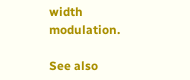width modulation.

See also